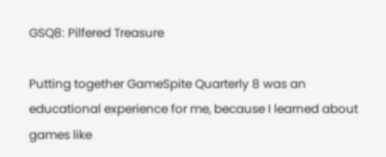GSQ8: Pilfered Treasure

Putting together GameSpite Quarterly 8 was an educational experience for me, because I learned about games like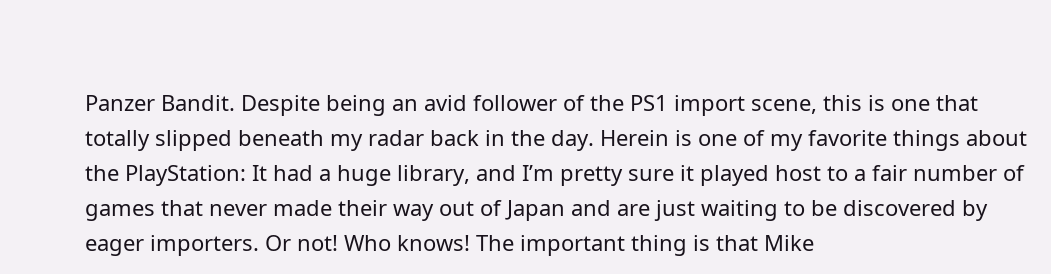Panzer Bandit. Despite being an avid follower of the PS1 import scene, this is one that totally slipped beneath my radar back in the day. Herein is one of my favorite things about the PlayStation: It had a huge library, and I’m pretty sure it played host to a fair number of games that never made their way out of Japan and are just waiting to be discovered by eager importers. Or not! Who knows! The important thing is that Mike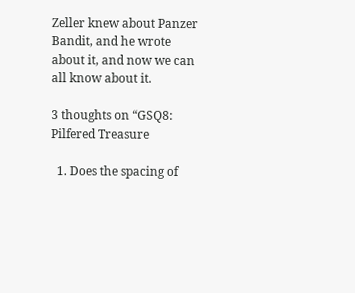Zeller knew about Panzer Bandit, and he wrote about it, and now we can all know about it.

3 thoughts on “GSQ8: Pilfered Treasure

  1. Does the spacing of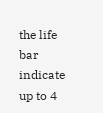the life bar indicate up to 4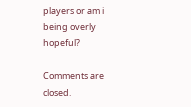players or am i being overly hopeful?

Comments are closed.